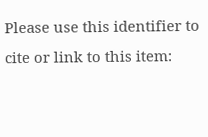Please use this identifier to cite or link to this item: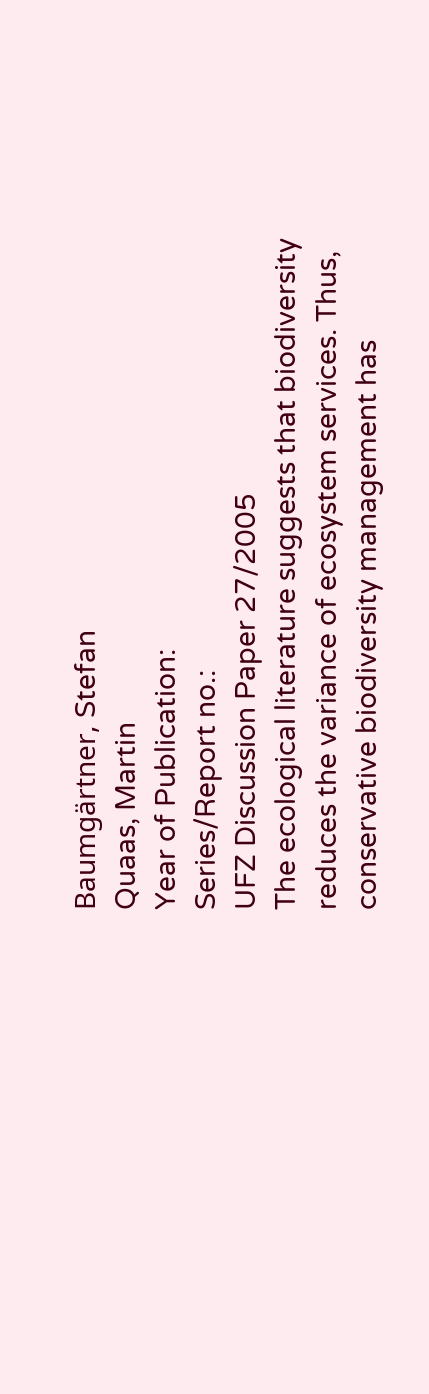Baumgärtner, Stefan
Quaas, Martin
Year of Publication:
Series/Report no.:
UFZ Discussion Paper 27/2005
The ecological literature suggests that biodiversity reduces the variance of ecosystem services. Thus, conservative biodiversity management has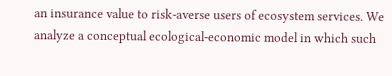an insurance value to risk-averse users of ecosystem services. We analyze a conceptual ecological-economic model in which such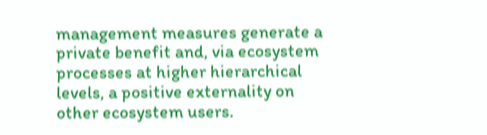management measures generate a private benefit and, via ecosystem processes at higher hierarchical levels, a positive externality on other ecosystem users.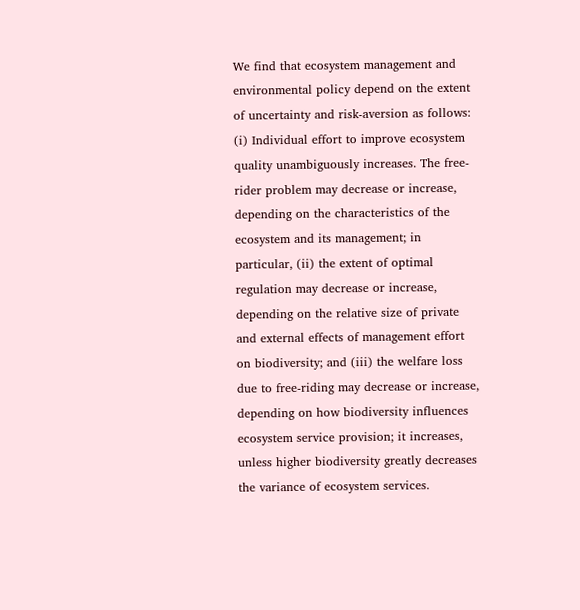We find that ecosystem management and environmental policy depend on the extent of uncertainty and risk-aversion as follows: (i) Individual effort to improve ecosystem quality unambiguously increases. The free-rider problem may decrease or increase, depending on the characteristics of the ecosystem and its management; in particular, (ii) the extent of optimal regulation may decrease or increase, depending on the relative size of private and external effects of management effort on biodiversity; and (iii) the welfare loss due to free-riding may decrease or increase, depending on how biodiversity influences ecosystem service provision; it increases, unless higher biodiversity greatly decreases the variance of ecosystem services.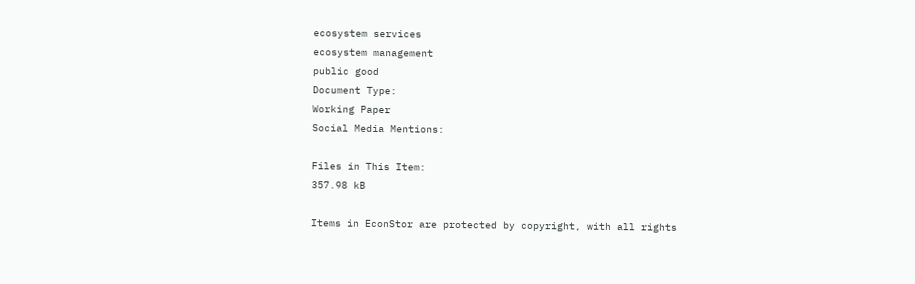ecosystem services
ecosystem management
public good
Document Type:
Working Paper
Social Media Mentions:

Files in This Item:
357.98 kB

Items in EconStor are protected by copyright, with all rights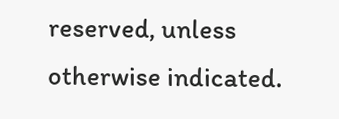reserved, unless otherwise indicated.